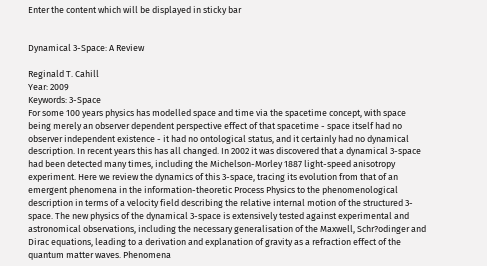Enter the content which will be displayed in sticky bar


Dynamical 3-Space: A Review

Reginald T. Cahill
Year: 2009
Keywords: 3-Space
For some 100 years physics has modelled space and time via the spacetime concept, with space being merely an observer dependent perspective effect of that spacetime - space itself had no observer independent existence - it had no ontological status, and it certainly had no dynamical description. In recent years this has all changed. In 2002 it was discovered that a dynamical 3-space had been detected many times, including the Michelson-Morley 1887 light-speed anisotropy experiment. Here we review the dynamics of this 3-space, tracing its evolution from that of an emergent phenomena in the information-theoretic Process Physics to the phenomenological description in terms of a velocity field describing the relative internal motion of the structured 3-space. The new physics of the dynamical 3-space is extensively tested against experimental and astronomical observations, including the necessary generalisation of the Maxwell, Schr?odinger and Dirac equations, leading to a derivation and explanation of gravity as a refraction effect of the quantum matter waves. Phenomena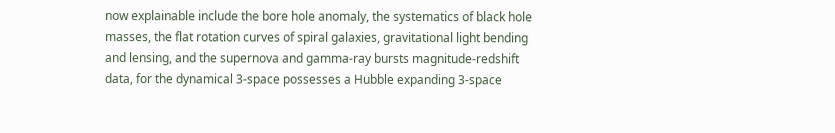now explainable include the bore hole anomaly, the systematics of black hole masses, the flat rotation curves of spiral galaxies, gravitational light bending and lensing, and the supernova and gamma-ray bursts magnitude-redshift data, for the dynamical 3-space possesses a Hubble expanding 3-space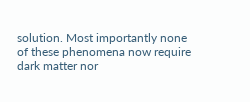solution. Most importantly none of these phenomena now require dark matter nor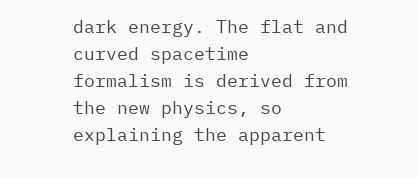dark energy. The flat and curved spacetime formalism is derived from the new physics, so explaining the apparent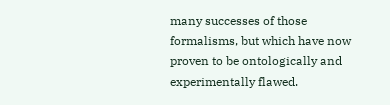many successes of those formalisms, but which have now proven to be ontologically and experimentally flawed.